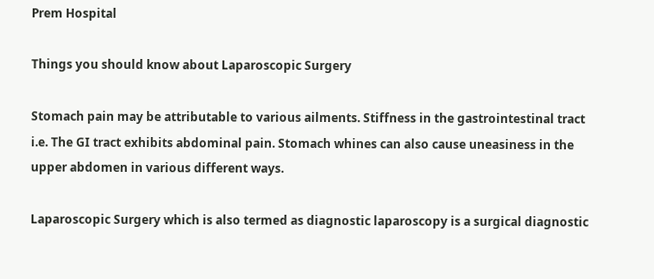Prem Hospital

Things you should know about Laparoscopic Surgery

Stomach pain may be attributable to various ailments. Stiffness in the gastrointestinal tract i.e. The GI tract exhibits abdominal pain. Stomach whines can also cause uneasiness in the upper abdomen in various different ways.

Laparoscopic Surgery which is also termed as diagnostic laparoscopy is a surgical diagnostic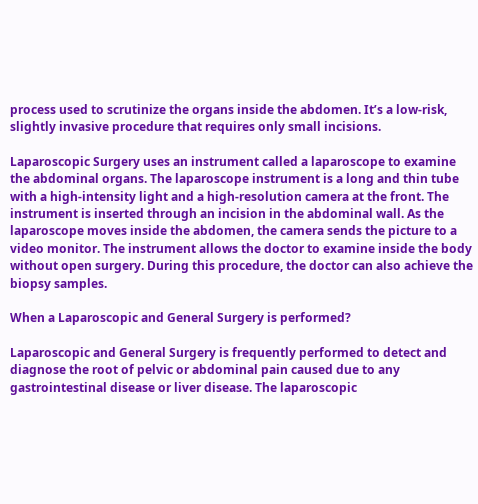process used to scrutinize the organs inside the abdomen. It’s a low-risk, slightly invasive procedure that requires only small incisions.

Laparoscopic Surgery uses an instrument called a laparoscope to examine the abdominal organs. The laparoscope instrument is a long and thin tube with a high-intensity light and a high-resolution camera at the front. The instrument is inserted through an incision in the abdominal wall. As the laparoscope moves inside the abdomen, the camera sends the picture to a video monitor. The instrument allows the doctor to examine inside the body without open surgery. During this procedure, the doctor can also achieve the biopsy samples.

When a Laparoscopic and General Surgery is performed?

Laparoscopic and General Surgery is frequently performed to detect and diagnose the root of pelvic or abdominal pain caused due to any gastrointestinal disease or liver disease. The laparoscopic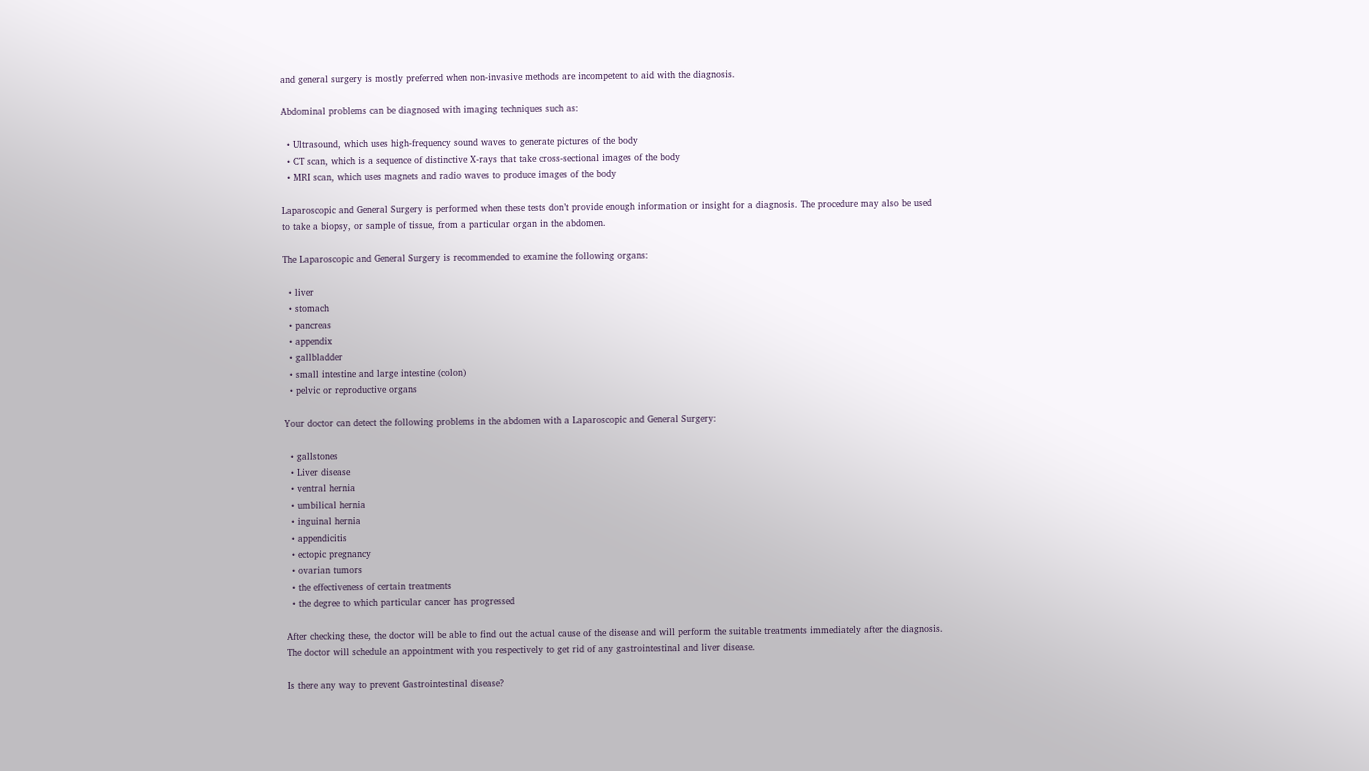and general surgery is mostly preferred when non-invasive methods are incompetent to aid with the diagnosis.

Abdominal problems can be diagnosed with imaging techniques such as:

  • Ultrasound, which uses high-frequency sound waves to generate pictures of the body
  • CT scan, which is a sequence of distinctive X-rays that take cross-sectional images of the body
  • MRI scan, which uses magnets and radio waves to produce images of the body

Laparoscopic and General Surgery is performed when these tests don’t provide enough information or insight for a diagnosis. The procedure may also be used to take a biopsy, or sample of tissue, from a particular organ in the abdomen.

The Laparoscopic and General Surgery is recommended to examine the following organs:

  • liver
  • stomach
  • pancreas
  • appendix
  • gallbladder
  • small intestine and large intestine (colon)
  • pelvic or reproductive organs

Your doctor can detect the following problems in the abdomen with a Laparoscopic and General Surgery:

  • gallstones
  • Liver disease
  • ventral hernia
  • umbilical hernia
  • inguinal hernia
  • appendicitis
  • ectopic pregnancy
  • ovarian tumors
  • the effectiveness of certain treatments
  • the degree to which particular cancer has progressed

After checking these, the doctor will be able to find out the actual cause of the disease and will perform the suitable treatments immediately after the diagnosis. The doctor will schedule an appointment with you respectively to get rid of any gastrointestinal and liver disease.

Is there any way to prevent Gastrointestinal disease?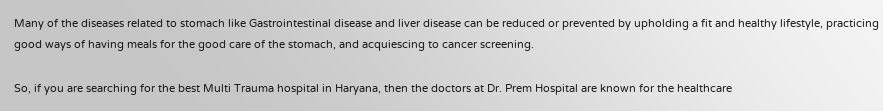Many of the diseases related to stomach like Gastrointestinal disease and liver disease can be reduced or prevented by upholding a fit and healthy lifestyle, practicing good ways of having meals for the good care of the stomach, and acquiescing to cancer screening.

So, if you are searching for the best Multi Trauma hospital in Haryana, then the doctors at Dr. Prem Hospital are known for the healthcare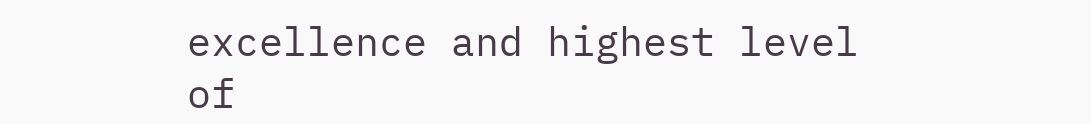excellence and highest level of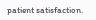patient satisfaction.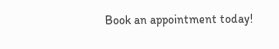Book an appointment today!